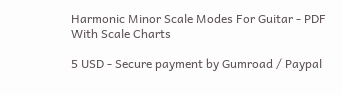Harmonic Minor Scale Modes For Guitar - PDF With Scale Charts

5 USD - Secure payment by Gumroad / Paypal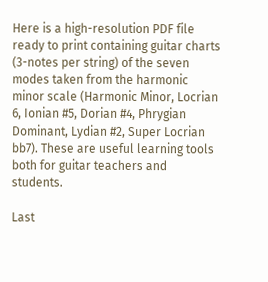Here is a high-resolution PDF file ready to print containing guitar charts (3-notes per string) of the seven modes taken from the harmonic minor scale (Harmonic Minor, Locrian 6, Ionian #5, Dorian #4, Phrygian Dominant, Lydian #2, Super Locrian bb7). These are useful learning tools both for guitar teachers and students.

Last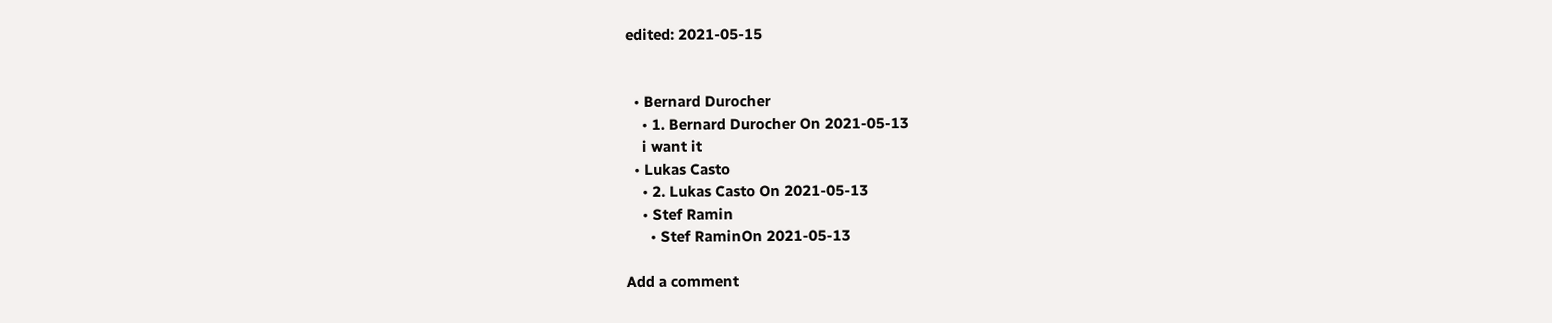edited: 2021-05-15


  • Bernard Durocher
    • 1. Bernard Durocher On 2021-05-13
    i want it
  • Lukas Casto
    • 2. Lukas Casto On 2021-05-13
    • Stef Ramin
      • Stef RaminOn 2021-05-13

Add a comment